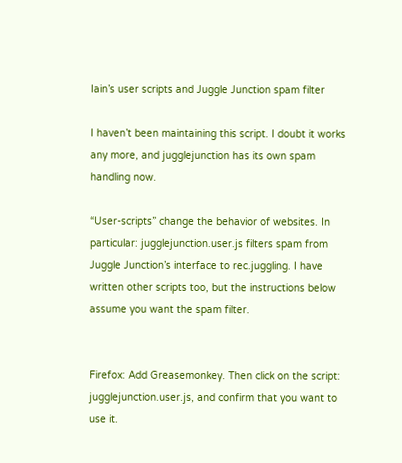Iain’s user scripts and Juggle Junction spam filter

I haven’t been maintaining this script. I doubt it works any more, and jugglejunction has its own spam handling now.

“User-scripts” change the behavior of websites. In particular: jugglejunction.user.js filters spam from Juggle Junction’s interface to rec.juggling. I have written other scripts too, but the instructions below assume you want the spam filter.


Firefox: Add Greasemonkey. Then click on the script: jugglejunction.user.js, and confirm that you want to use it.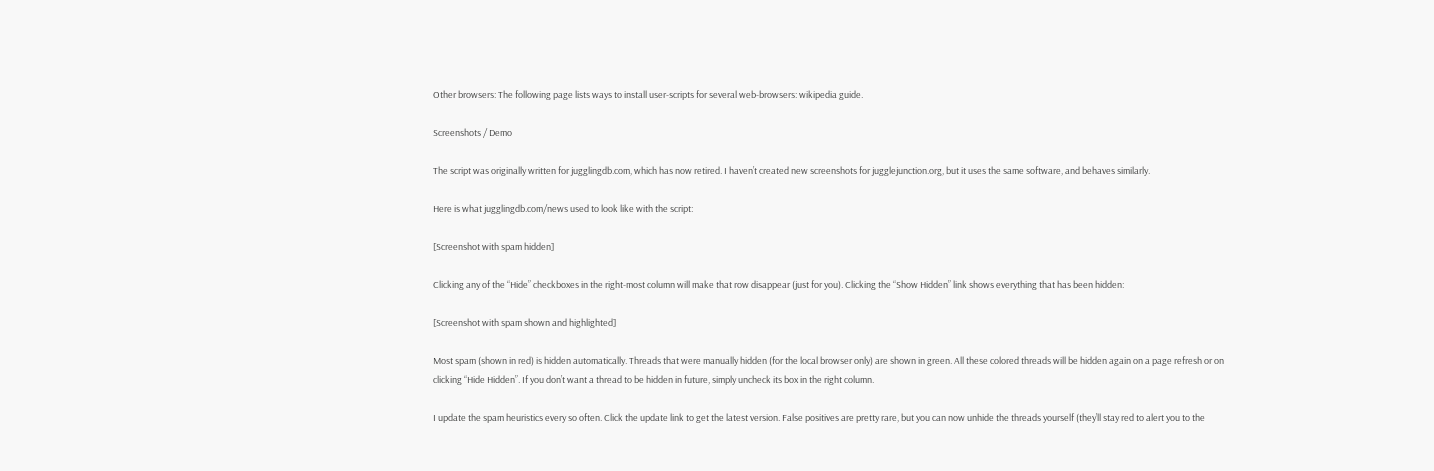Other browsers: The following page lists ways to install user-scripts for several web-browsers: wikipedia guide.

Screenshots / Demo

The script was originally written for jugglingdb.com, which has now retired. I haven’t created new screenshots for jugglejunction.org, but it uses the same software, and behaves similarly.

Here is what jugglingdb.com/news used to look like with the script:

[Screenshot with spam hidden]

Clicking any of the “Hide” checkboxes in the right-most column will make that row disappear (just for you). Clicking the “Show Hidden” link shows everything that has been hidden:

[Screenshot with spam shown and highlighted]

Most spam (shown in red) is hidden automatically. Threads that were manually hidden (for the local browser only) are shown in green. All these colored threads will be hidden again on a page refresh or on clicking “Hide Hidden”. If you don’t want a thread to be hidden in future, simply uncheck its box in the right column.

I update the spam heuristics every so often. Click the update link to get the latest version. False positives are pretty rare, but you can now unhide the threads yourself (they’ll stay red to alert you to the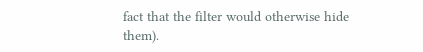fact that the filter would otherwise hide them).